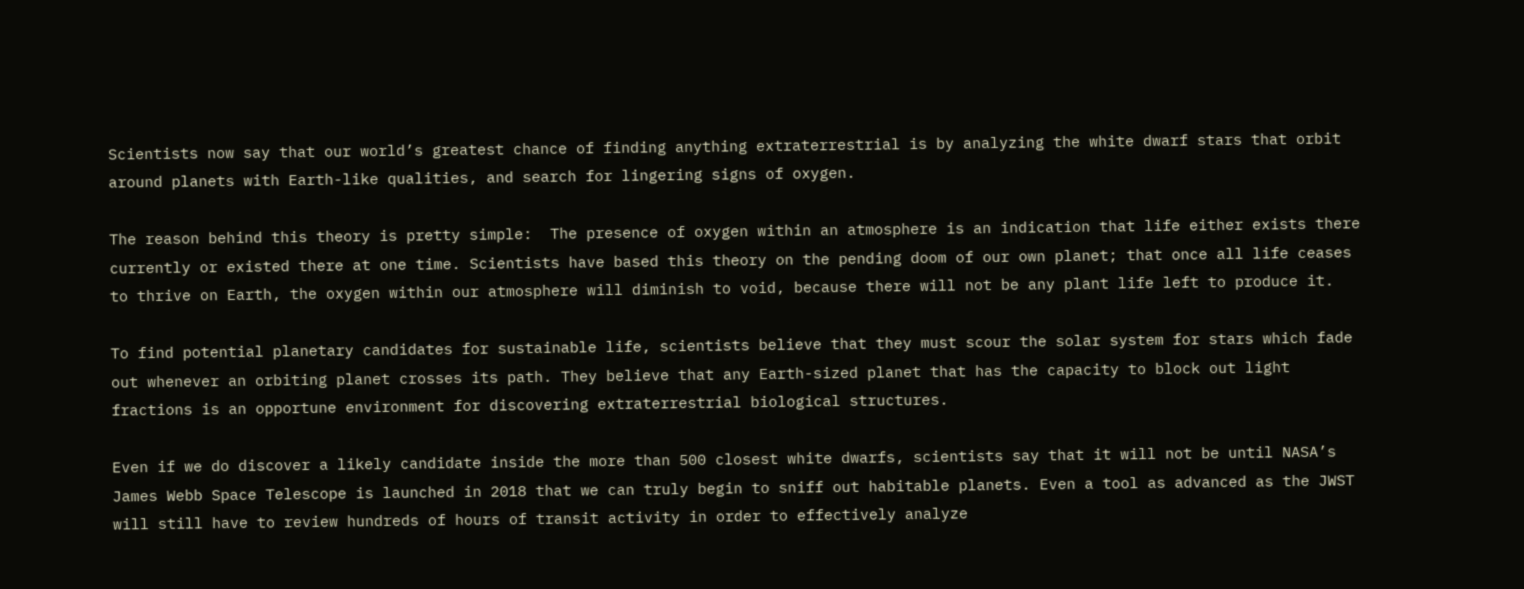Scientists now say that our world’s greatest chance of finding anything extraterrestrial is by analyzing the white dwarf stars that orbit around planets with Earth-like qualities, and search for lingering signs of oxygen.

The reason behind this theory is pretty simple:  The presence of oxygen within an atmosphere is an indication that life either exists there currently or existed there at one time. Scientists have based this theory on the pending doom of our own planet; that once all life ceases to thrive on Earth, the oxygen within our atmosphere will diminish to void, because there will not be any plant life left to produce it.

To find potential planetary candidates for sustainable life, scientists believe that they must scour the solar system for stars which fade out whenever an orbiting planet crosses its path. They believe that any Earth-sized planet that has the capacity to block out light fractions is an opportune environment for discovering extraterrestrial biological structures.

Even if we do discover a likely candidate inside the more than 500 closest white dwarfs, scientists say that it will not be until NASA’s James Webb Space Telescope is launched in 2018 that we can truly begin to sniff out habitable planets. Even a tool as advanced as the JWST will still have to review hundreds of hours of transit activity in order to effectively analyze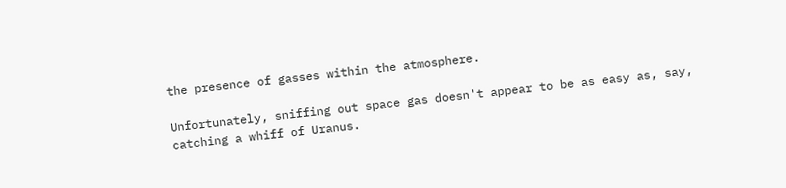the presence of gasses within the atmosphere.

Unfortunately, sniffing out space gas doesn't appear to be as easy as, say, catching a whiff of Uranus.